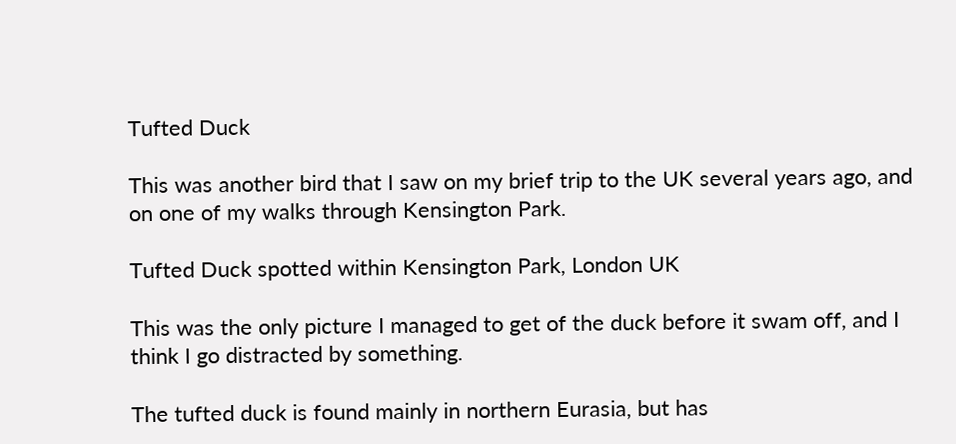Tufted Duck

This was another bird that I saw on my brief trip to the UK several years ago, and on one of my walks through Kensington Park.

Tufted Duck spotted within Kensington Park, London UK

This was the only picture I managed to get of the duck before it swam off, and I think I go distracted by something.

The tufted duck is found mainly in northern Eurasia, but has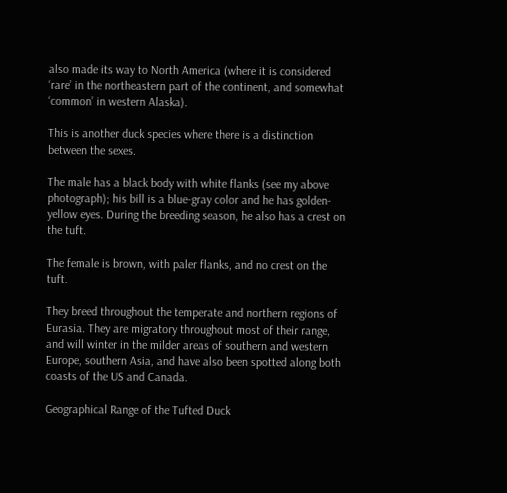also made its way to North America (where it is considered ‘rare’ in the northeastern part of the continent, and somewhat ‘common’ in western Alaska).

This is another duck species where there is a distinction between the sexes.

The male has a black body with white flanks (see my above photograph); his bill is a blue-gray color and he has golden-yellow eyes. During the breeding season, he also has a crest on the tuft.

The female is brown, with paler flanks, and no crest on the tuft.

They breed throughout the temperate and northern regions of Eurasia. They are migratory throughout most of their range, and will winter in the milder areas of southern and western Europe, southern Asia, and have also been spotted along both coasts of the US and Canada.

Geographical Range of the Tufted Duck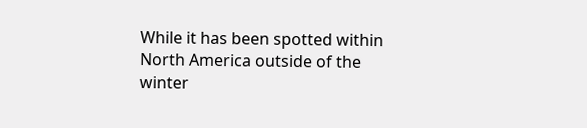While it has been spotted within North America outside of the winter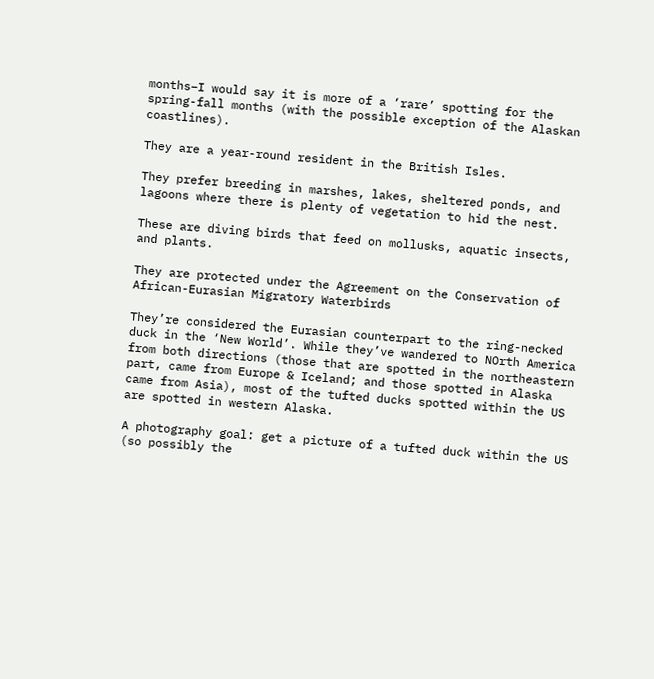months–I would say it is more of a ‘rare’ spotting for the spring-fall months (with the possible exception of the Alaskan coastlines).

They are a year-round resident in the British Isles.

They prefer breeding in marshes, lakes, sheltered ponds, and lagoons where there is plenty of vegetation to hid the nest.

These are diving birds that feed on mollusks, aquatic insects, and plants.

They are protected under the Agreement on the Conservation of African-Eurasian Migratory Waterbirds

They’re considered the Eurasian counterpart to the ring-necked duck in the ‘New World’. While they’ve wandered to NOrth America from both directions (those that are spotted in the northeastern part, came from Europe & Iceland; and those spotted in Alaska came from Asia), most of the tufted ducks spotted within the US are spotted in western Alaska.

A photography goal: get a picture of a tufted duck within the US (so possibly the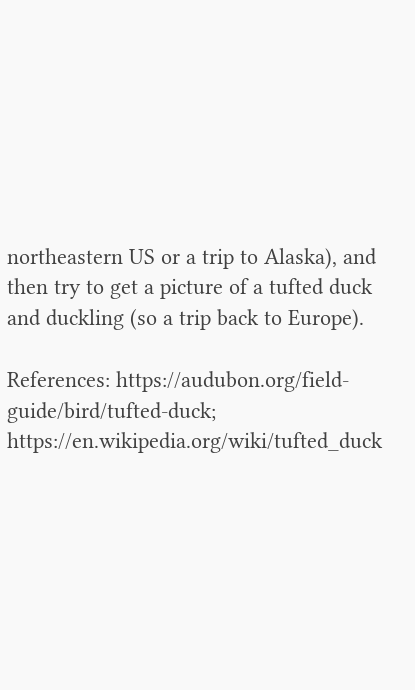northeastern US or a trip to Alaska), and then try to get a picture of a tufted duck and duckling (so a trip back to Europe).

References: https://audubon.org/field-guide/bird/tufted-duck; https://en.wikipedia.org/wiki/tufted_duck